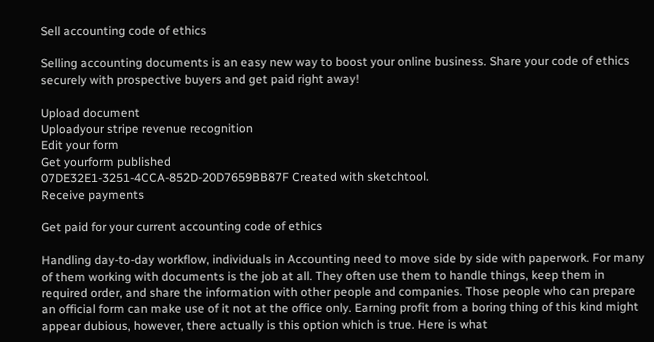Sell accounting code of ethics

Selling accounting documents is an easy new way to boost your online business. Share your code of ethics securely with prospective buyers and get paid right away!

Upload document
Uploadyour stripe revenue recognition
Edit your form
Get yourform published
07DE32E1-3251-4CCA-852D-20D7659BB87F Created with sketchtool.
Receive payments

Get paid for your current accounting code of ethics

Handling day-to-day workflow, individuals in Accounting need to move side by side with paperwork. For many of them working with documents is the job at all. They often use them to handle things, keep them in required order, and share the information with other people and companies. Those people who can prepare an official form can make use of it not at the office only. Earning profit from a boring thing of this kind might appear dubious, however, there actually is this option which is true. Here is what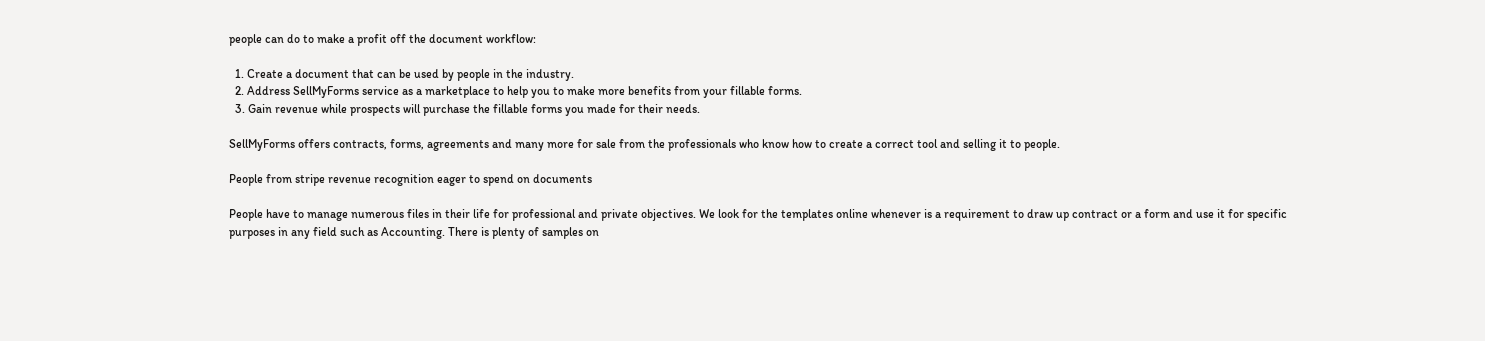people can do to make a profit off the document workflow:

  1. Create a document that can be used by people in the industry.
  2. Address SellMyForms service as a marketplace to help you to make more benefits from your fillable forms.
  3. Gain revenue while prospects will purchase the fillable forms you made for their needs.

SellMyForms offers contracts, forms, agreements and many more for sale from the professionals who know how to create a correct tool and selling it to people.

People from stripe revenue recognition eager to spend on documents

People have to manage numerous files in their life for professional and private objectives. We look for the templates online whenever is a requirement to draw up contract or a form and use it for specific purposes in any field such as Accounting. There is plenty of samples on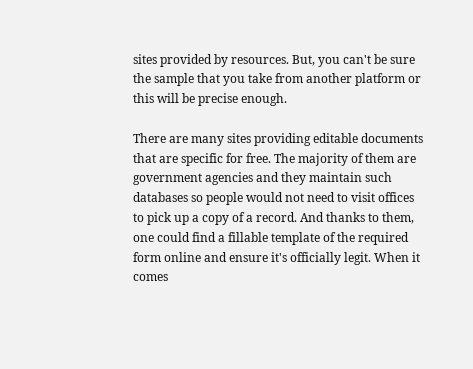sites provided by resources. But, you can't be sure the sample that you take from another platform or this will be precise enough.

There are many sites providing editable documents that are specific for free. The majority of them are government agencies and they maintain such databases so people would not need to visit offices to pick up a copy of a record. And thanks to them, one could find a fillable template of the required form online and ensure it's officially legit. When it comes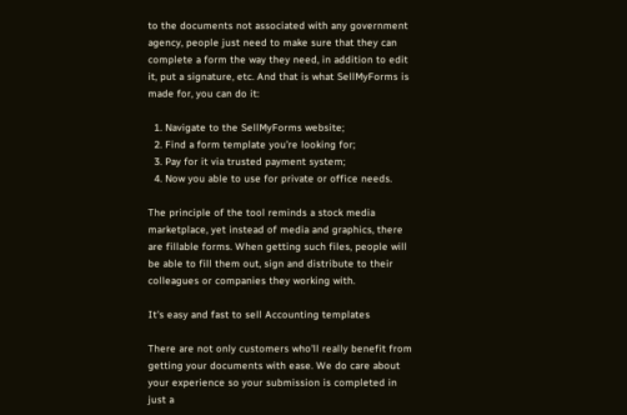to the documents not associated with any government agency, people just need to make sure that they can complete a form the way they need, in addition to edit it, put a signature, etc. And that is what SellMyForms is made for, you can do it:

  1. Navigate to the SellMyForms website;
  2. Find a form template you’re looking for;
  3. Pay for it via trusted payment system;
  4. Now you able to use for private or office needs.

The principle of the tool reminds a stock media marketplace, yet instead of media and graphics, there are fillable forms. When getting such files, people will be able to fill them out, sign and distribute to their colleagues or companies they working with.

It's easy and fast to sell Accounting templates

There are not only customers who'll really benefit from getting your documents with ease. We do care about your experience so your submission is completed in just a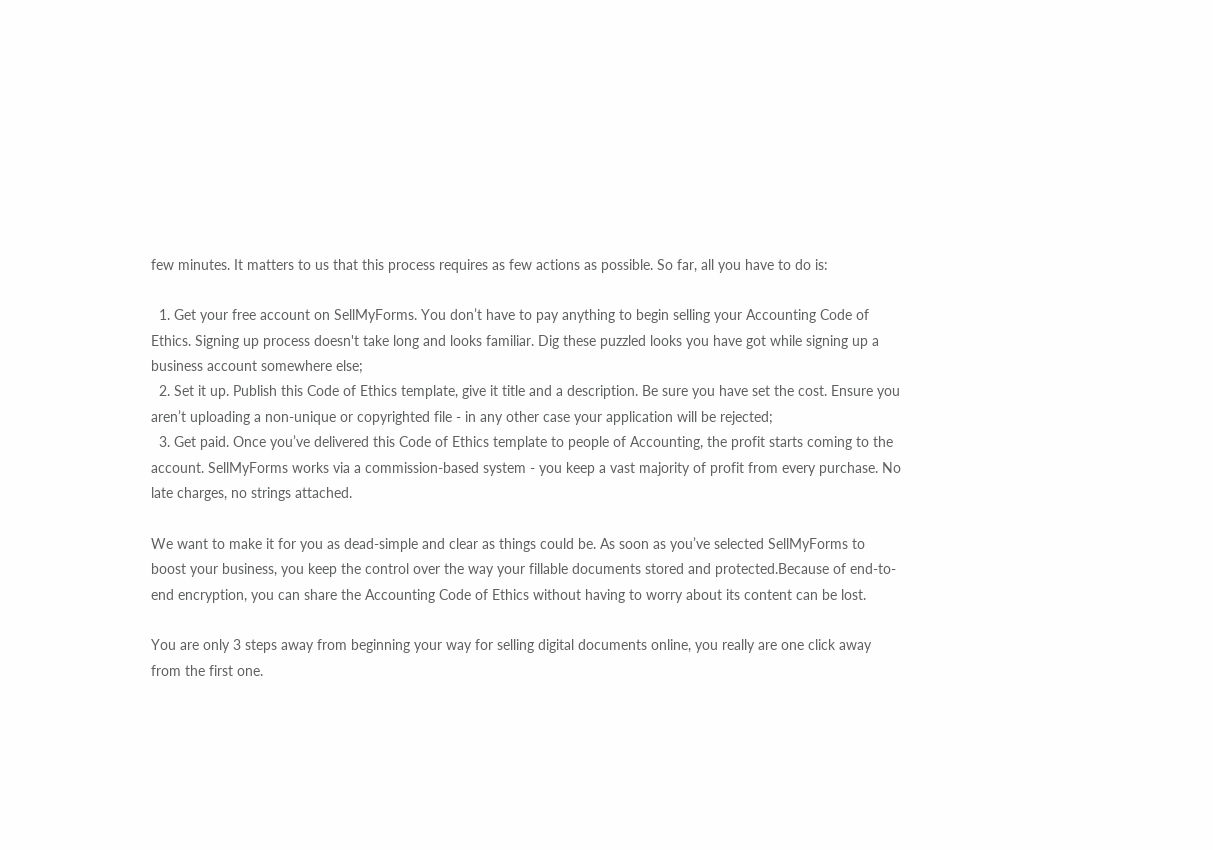few minutes. It matters to us that this process requires as few actions as possible. So far, all you have to do is:

  1. Get your free account on SellMyForms. You don’t have to pay anything to begin selling your Accounting Code of Ethics. Signing up process doesn't take long and looks familiar. Dig these puzzled looks you have got while signing up a business account somewhere else;
  2. Set it up. Publish this Code of Ethics template, give it title and a description. Be sure you have set the cost. Ensure you aren’t uploading a non-unique or copyrighted file - in any other case your application will be rejected;
  3. Get paid. Once you’ve delivered this Code of Ethics template to people of Accounting, the profit starts coming to the account. SellMyForms works via a commission-based system - you keep a vast majority of profit from every purchase. No late charges, no strings attached.

We want to make it for you as dead-simple and clear as things could be. As soon as you’ve selected SellMyForms to boost your business, you keep the control over the way your fillable documents stored and protected.Because of end-to-end encryption, you can share the Accounting Code of Ethics without having to worry about its content can be lost.

You are only 3 steps away from beginning your way for selling digital documents online, you really are one click away from the first one.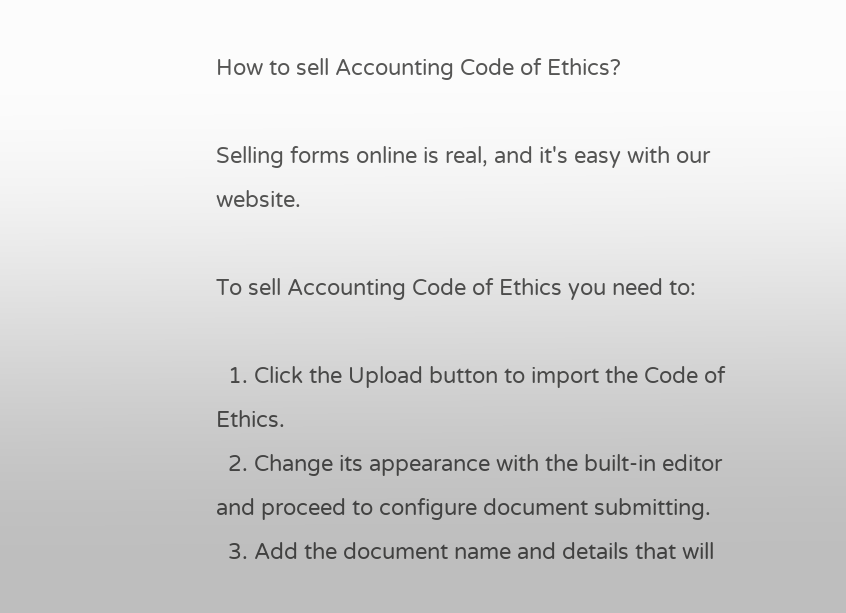How to sell Accounting Code of Ethics?

Selling forms online is real, and it's easy with our website.

To sell Accounting Code of Ethics you need to:

  1. Click the Upload button to import the Code of Ethics.
  2. Change its appearance with the built-in editor and proceed to configure document submitting.
  3. Add the document name and details that will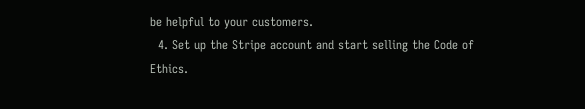be helpful to your customers.
  4. Set up the Stripe account and start selling the Code of Ethics.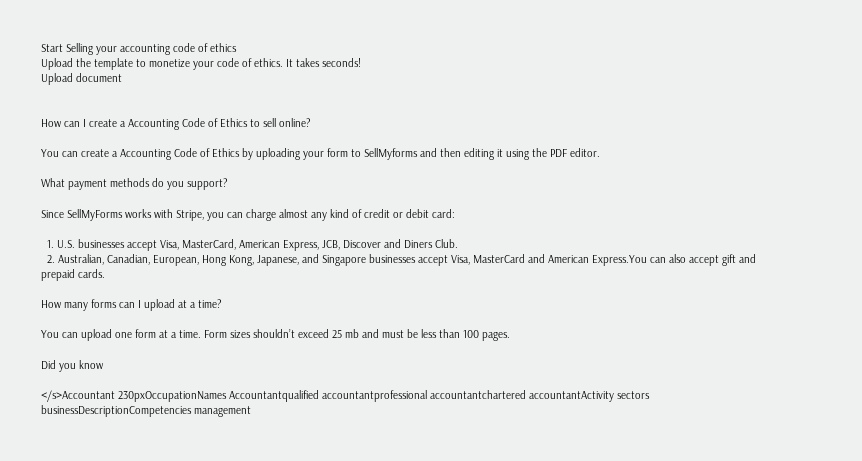Start Selling your accounting code of ethics
Upload the template to monetize your code of ethics. It takes seconds!
Upload document


How can I create a Accounting Code of Ethics to sell online?

You can create a Accounting Code of Ethics by uploading your form to SellMyforms and then editing it using the PDF editor.

What payment methods do you support?

Since SellMyForms works with Stripe, you can charge almost any kind of credit or debit card:

  1. U.S. businesses accept Visa, MasterCard, American Express, JCB, Discover and Diners Club.
  2. Australian, Canadian, European, Hong Kong, Japanese, and Singapore businesses accept Visa, MasterCard and American Express.You can also accept gift and prepaid cards.

How many forms can I upload at a time?

You can upload one form at a time. Form sizes shouldn’t exceed 25 mb and must be less than 100 pages.

Did you know

</s>Accountant 230pxOccupationNames Accountantqualified accountantprofessional accountantchartered accountantActivity sectors businessDescriptionCompetencies management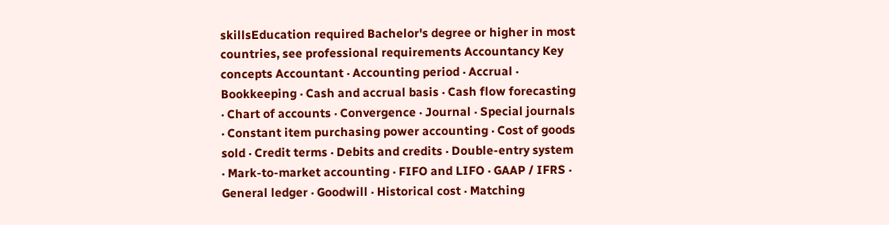skillsEducation required Bachelor's degree or higher in most countries, see professional requirements Accountancy Key concepts Accountant · Accounting period · Accrual · Bookkeeping · Cash and accrual basis · Cash flow forecasting · Chart of accounts · Convergence · Journal · Special journals · Constant item purchasing power accounting · Cost of goods sold · Credit terms · Debits and credits · Double-entry system · Mark-to-market accounting · FIFO and LIFO · GAAP / IFRS · General ledger · Goodwill · Historical cost · Matching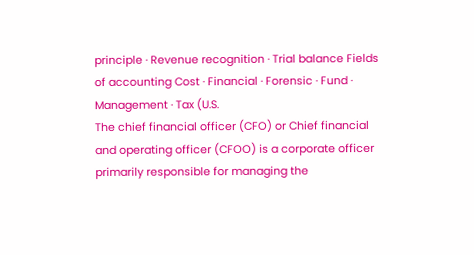principle · Revenue recognition · Trial balance Fields of accounting Cost · Financial · Forensic · Fund · Management · Tax (U.S.
The chief financial officer (CFO) or Chief financial and operating officer (CFOO) is a corporate officer primarily responsible for managing the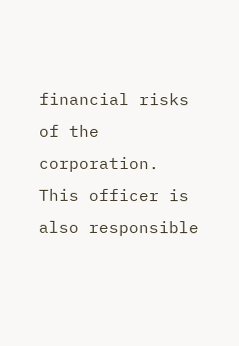financial risks of the corporation. This officer is also responsible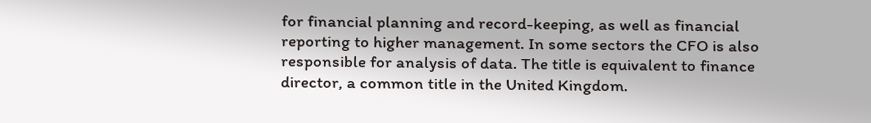for financial planning and record-keeping, as well as financial reporting to higher management. In some sectors the CFO is also responsible for analysis of data. The title is equivalent to finance director, a common title in the United Kingdom.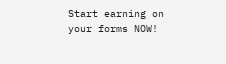Start earning on your forms NOW!